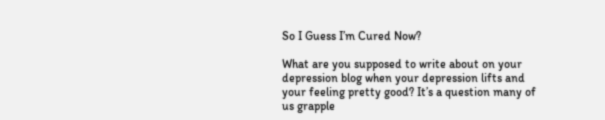So I Guess I’m Cured Now?

What are you supposed to write about on your depression blog when your depression lifts and your feeling pretty good? It’s a question many of us grapple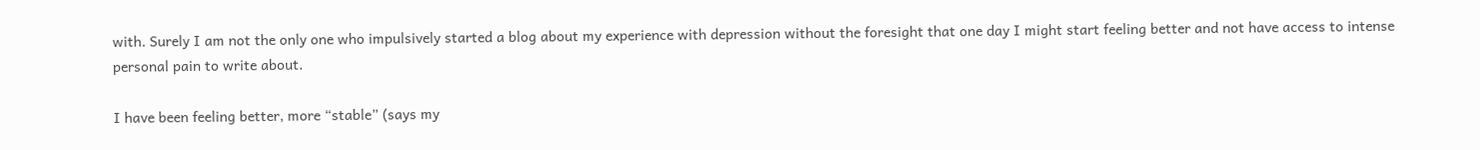with. Surely I am not the only one who impulsively started a blog about my experience with depression without the foresight that one day I might start feeling better and not have access to intense personal pain to write about.

I have been feeling better, more “stable” (says my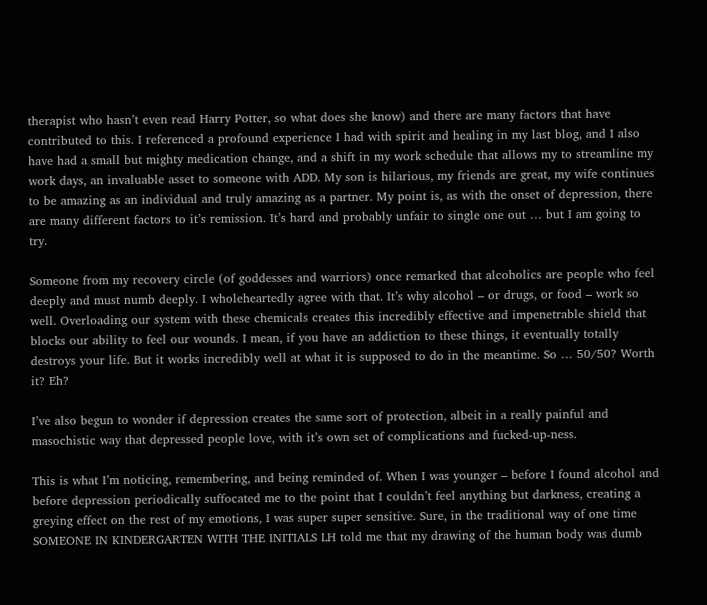therapist who hasn’t even read Harry Potter, so what does she know) and there are many factors that have contributed to this. I referenced a profound experience I had with spirit and healing in my last blog, and I also have had a small but mighty medication change, and a shift in my work schedule that allows my to streamline my work days, an invaluable asset to someone with ADD. My son is hilarious, my friends are great, my wife continues to be amazing as an individual and truly amazing as a partner. My point is, as with the onset of depression, there are many different factors to it’s remission. It’s hard and probably unfair to single one out … but I am going to try.

Someone from my recovery circle (of goddesses and warriors) once remarked that alcoholics are people who feel deeply and must numb deeply. I wholeheartedly agree with that. It’s why alcohol – or drugs, or food – work so well. Overloading our system with these chemicals creates this incredibly effective and impenetrable shield that blocks our ability to feel our wounds. I mean, if you have an addiction to these things, it eventually totally destroys your life. But it works incredibly well at what it is supposed to do in the meantime. So … 50/50? Worth it? Eh?

I’ve also begun to wonder if depression creates the same sort of protection, albeit in a really painful and masochistic way that depressed people love, with it’s own set of complications and fucked-up-ness.

This is what I’m noticing, remembering, and being reminded of. When I was younger – before I found alcohol and before depression periodically suffocated me to the point that I couldn’t feel anything but darkness, creating a greying effect on the rest of my emotions, I was super super sensitive. Sure, in the traditional way of one time SOMEONE IN KINDERGARTEN WITH THE INITIALS LH told me that my drawing of the human body was dumb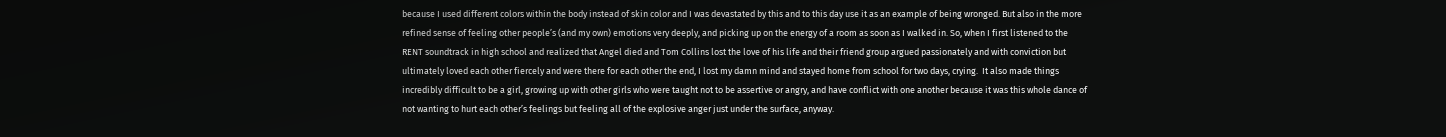because I used different colors within the body instead of skin color and I was devastated by this and to this day use it as an example of being wronged. But also in the more refined sense of feeling other people’s (and my own) emotions very deeply, and picking up on the energy of a room as soon as I walked in. So, when I first listened to the RENT soundtrack in high school and realized that Angel died and Tom Collins lost the love of his life and their friend group argued passionately and with conviction but ultimately loved each other fiercely and were there for each other the end, I lost my damn mind and stayed home from school for two days, crying.  It also made things incredibly difficult to be a girl, growing up with other girls who were taught not to be assertive or angry, and have conflict with one another because it was this whole dance of not wanting to hurt each other’s feelings but feeling all of the explosive anger just under the surface, anyway.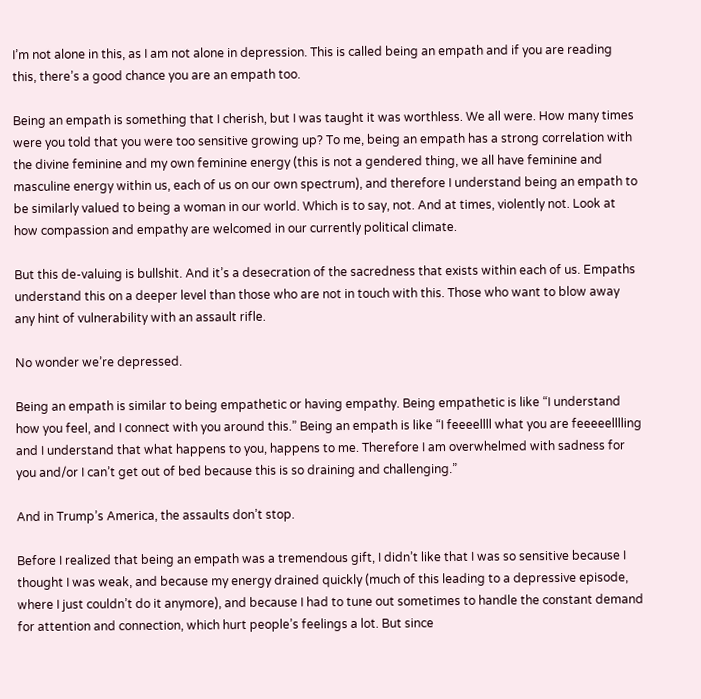I’m not alone in this, as I am not alone in depression. This is called being an empath and if you are reading this, there’s a good chance you are an empath too.

Being an empath is something that I cherish, but I was taught it was worthless. We all were. How many times were you told that you were too sensitive growing up? To me, being an empath has a strong correlation with the divine feminine and my own feminine energy (this is not a gendered thing, we all have feminine and masculine energy within us, each of us on our own spectrum), and therefore I understand being an empath to be similarly valued to being a woman in our world. Which is to say, not. And at times, violently not. Look at how compassion and empathy are welcomed in our currently political climate.

But this de-valuing is bullshit. And it’s a desecration of the sacredness that exists within each of us. Empaths understand this on a deeper level than those who are not in touch with this. Those who want to blow away any hint of vulnerability with an assault rifle.

No wonder we’re depressed.

Being an empath is similar to being empathetic or having empathy. Being empathetic is like “I understand how you feel, and I connect with you around this.” Being an empath is like “I feeeellll what you are feeeeelllling and I understand that what happens to you, happens to me. Therefore I am overwhelmed with sadness for you and/or I can’t get out of bed because this is so draining and challenging.”

And in Trump’s America, the assaults don’t stop.

Before I realized that being an empath was a tremendous gift, I didn’t like that I was so sensitive because I thought I was weak, and because my energy drained quickly (much of this leading to a depressive episode, where I just couldn’t do it anymore), and because I had to tune out sometimes to handle the constant demand for attention and connection, which hurt people’s feelings a lot. But since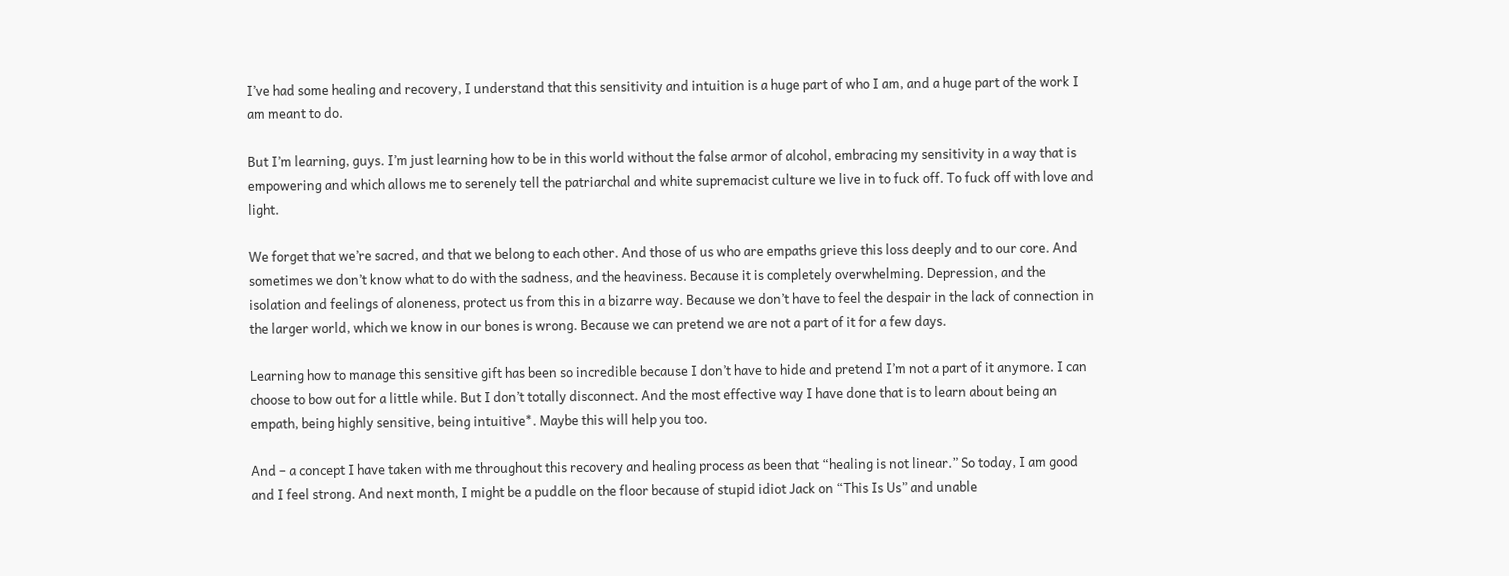I’ve had some healing and recovery, I understand that this sensitivity and intuition is a huge part of who I am, and a huge part of the work I am meant to do.

But I’m learning, guys. I’m just learning how to be in this world without the false armor of alcohol, embracing my sensitivity in a way that is empowering and which allows me to serenely tell the patriarchal and white supremacist culture we live in to fuck off. To fuck off with love and light.

We forget that we’re sacred, and that we belong to each other. And those of us who are empaths grieve this loss deeply and to our core. And sometimes we don’t know what to do with the sadness, and the heaviness. Because it is completely overwhelming. Depression, and the isolation and feelings of aloneness, protect us from this in a bizarre way. Because we don’t have to feel the despair in the lack of connection in the larger world, which we know in our bones is wrong. Because we can pretend we are not a part of it for a few days.

Learning how to manage this sensitive gift has been so incredible because I don’t have to hide and pretend I’m not a part of it anymore. I can choose to bow out for a little while. But I don’t totally disconnect. And the most effective way I have done that is to learn about being an empath, being highly sensitive, being intuitive*. Maybe this will help you too.

And – a concept I have taken with me throughout this recovery and healing process as been that “healing is not linear.” So today, I am good and I feel strong. And next month, I might be a puddle on the floor because of stupid idiot Jack on “This Is Us” and unable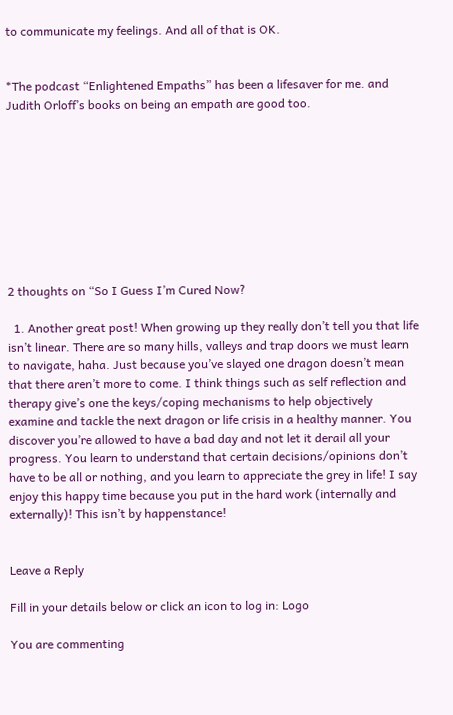to communicate my feelings. And all of that is OK.


*The podcast “Enlightened Empaths” has been a lifesaver for me. and Judith Orloff’s books on being an empath are good too.









2 thoughts on “So I Guess I’m Cured Now?

  1. Another great post! When growing up they really don’t tell you that life isn’t linear. There are so many hills, valleys and trap doors we must learn to navigate, haha. Just because you’ve slayed one dragon doesn’t mean that there aren’t more to come. I think things such as self reflection and therapy give’s one the keys/coping mechanisms to help objectively examine and tackle the next dragon or life crisis in a healthy manner. You discover you’re allowed to have a bad day and not let it derail all your progress. You learn to understand that certain decisions/opinions don’t have to be all or nothing, and you learn to appreciate the grey in life! I say enjoy this happy time because you put in the hard work (internally and externally)! This isn’t by happenstance!


Leave a Reply

Fill in your details below or click an icon to log in: Logo

You are commenting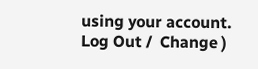using your account. Log Out /  Change )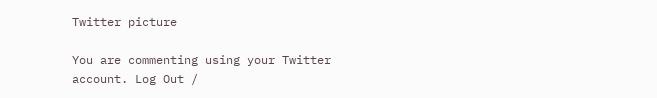Twitter picture

You are commenting using your Twitter account. Log Out /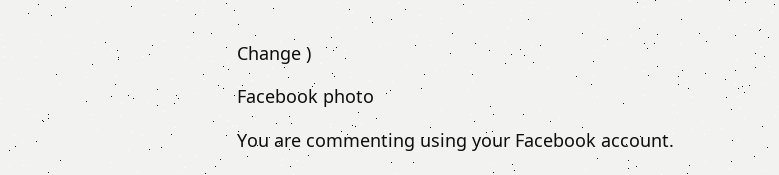Change )

Facebook photo

You are commenting using your Facebook account.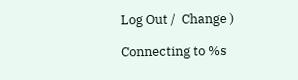Log Out /  Change )

Connecting to %s